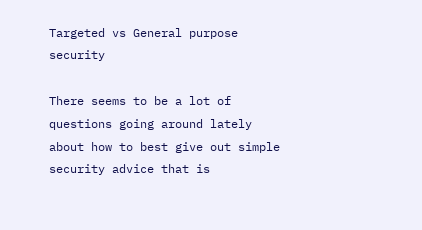Targeted vs General purpose security

There seems to be a lot of questions going around lately about how to best give out simple security advice that is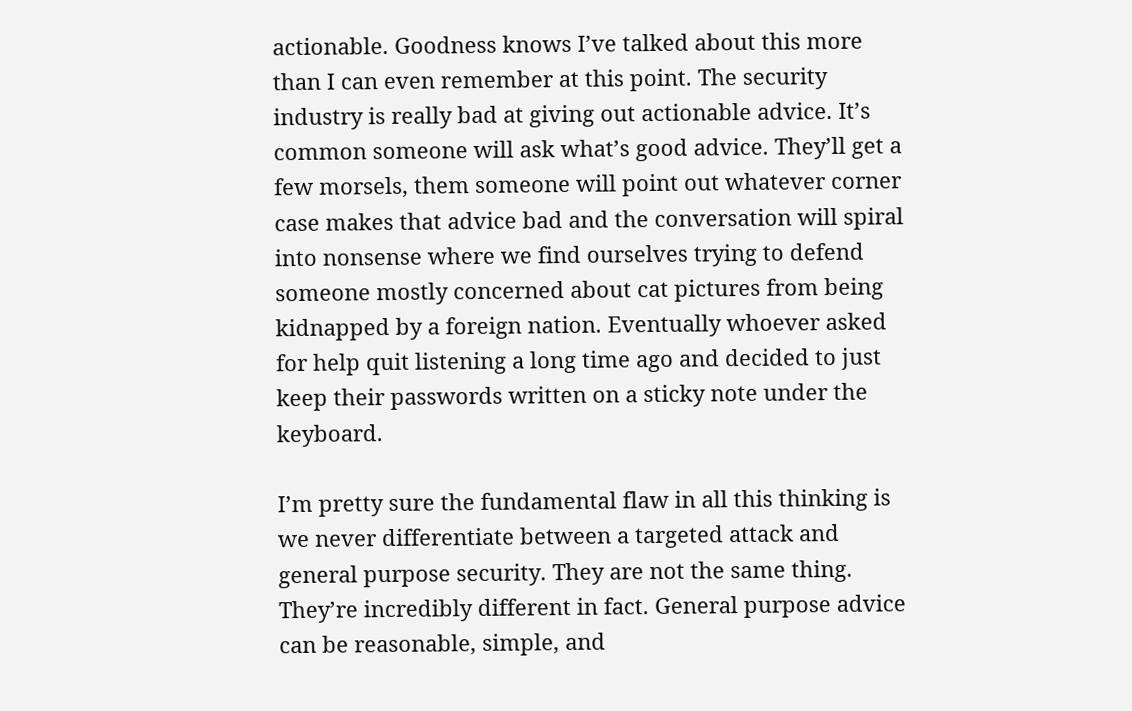actionable. Goodness knows I’ve talked about this more than I can even remember at this point. The security industry is really bad at giving out actionable advice. It’s common someone will ask what’s good advice. They’ll get a few morsels, them someone will point out whatever corner case makes that advice bad and the conversation will spiral into nonsense where we find ourselves trying to defend someone mostly concerned about cat pictures from being kidnapped by a foreign nation. Eventually whoever asked for help quit listening a long time ago and decided to just keep their passwords written on a sticky note under the keyboard.

I’m pretty sure the fundamental flaw in all this thinking is we never differentiate between a targeted attack and general purpose security. They are not the same thing. They’re incredibly different in fact. General purpose advice can be reasonable, simple, and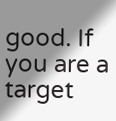good. If you are a target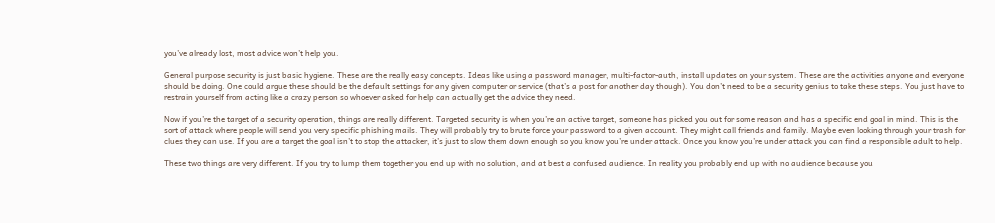you’ve already lost, most advice won’t help you.

General purpose security is just basic hygiene. These are the really easy concepts. Ideas like using a password manager, multi-factor-auth, install updates on your system. These are the activities anyone and everyone should be doing. One could argue these should be the default settings for any given computer or service (that’s a post for another day though). You don’t need to be a security genius to take these steps. You just have to restrain yourself from acting like a crazy person so whoever asked for help can actually get the advice they need.

Now if you’re the target of a security operation, things are really different. Targeted security is when you’re an active target, someone has picked you out for some reason and has a specific end goal in mind. This is the sort of attack where people will send you very specific phishing mails. They will probably try to brute force your password to a given account. They might call friends and family. Maybe even looking through your trash for clues they can use. If you are a target the goal isn’t to stop the attacker, it’s just to slow them down enough so you know you’re under attack. Once you know you’re under attack you can find a responsible adult to help.

These two things are very different. If you try to lump them together you end up with no solution, and at best a confused audience. In reality you probably end up with no audience because you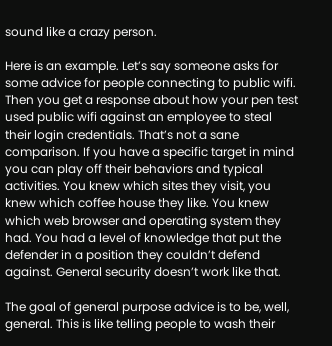sound like a crazy person.

Here is an example. Let’s say someone asks for some advice for people connecting to public wifi. Then you get a response about how your pen test used public wifi against an employee to steal their login credentials. That’s not a sane comparison. If you have a specific target in mind you can play off their behaviors and typical activities. You knew which sites they visit, you knew which coffee house they like. You knew which web browser and operating system they had. You had a level of knowledge that put the defender in a position they couldn’t defend against. General security doesn’t work like that.

The goal of general purpose advice is to be, well, general. This is like telling people to wash their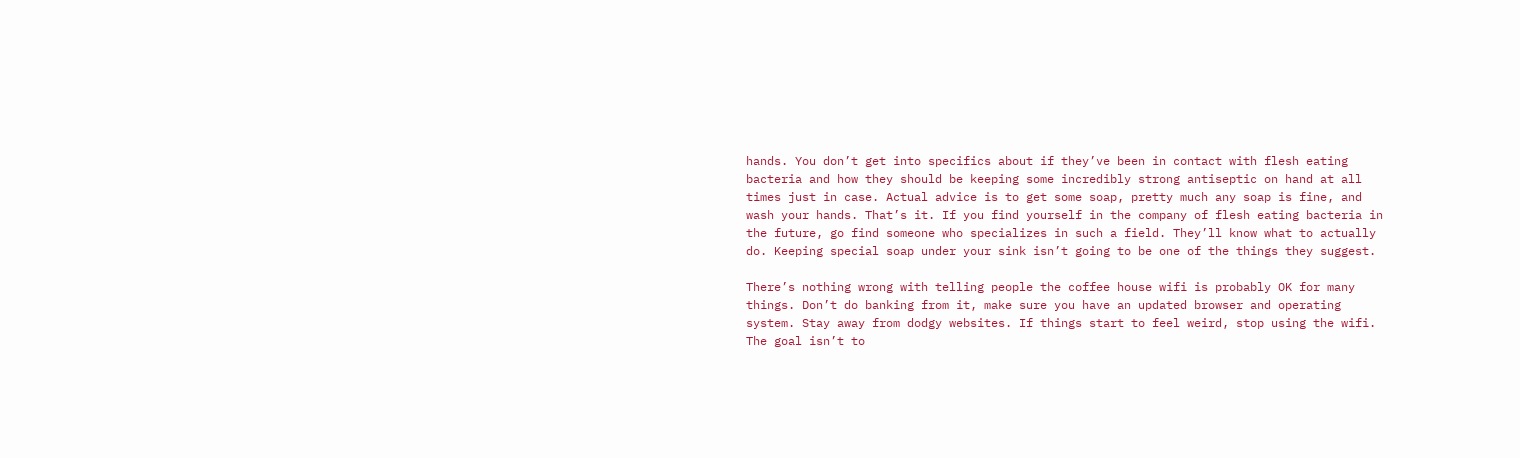hands. You don’t get into specifics about if they’ve been in contact with flesh eating bacteria and how they should be keeping some incredibly strong antiseptic on hand at all times just in case. Actual advice is to get some soap, pretty much any soap is fine, and wash your hands. That’s it. If you find yourself in the company of flesh eating bacteria in the future, go find someone who specializes in such a field. They’ll know what to actually do. Keeping special soap under your sink isn’t going to be one of the things they suggest.

There’s nothing wrong with telling people the coffee house wifi is probably OK for many things. Don’t do banking from it, make sure you have an updated browser and operating system. Stay away from dodgy websites. If things start to feel weird, stop using the wifi. The goal isn’t to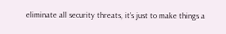eliminate all security threats, it’s just to make things a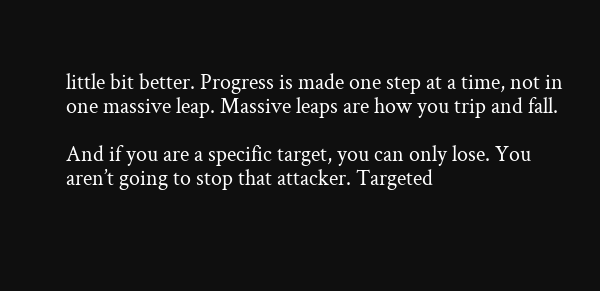little bit better. Progress is made one step at a time, not in one massive leap. Massive leaps are how you trip and fall.

And if you are a specific target, you can only lose. You aren’t going to stop that attacker. Targeted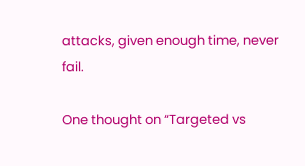attacks, given enough time, never fail.

One thought on “Targeted vs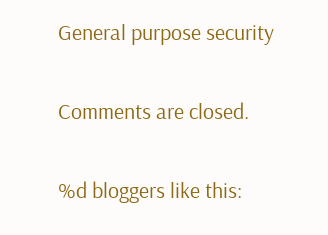General purpose security

Comments are closed.

%d bloggers like this: